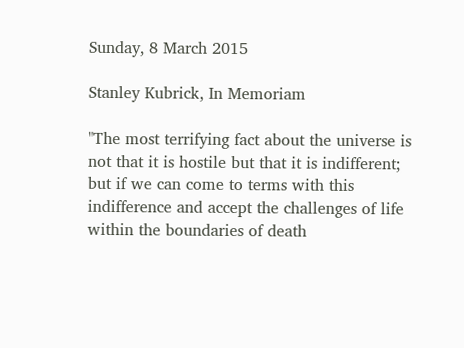Sunday, 8 March 2015

Stanley Kubrick, In Memoriam

"The most terrifying fact about the universe is not that it is hostile but that it is indifferent; but if we can come to terms with this indifference and accept the challenges of life within the boundaries of death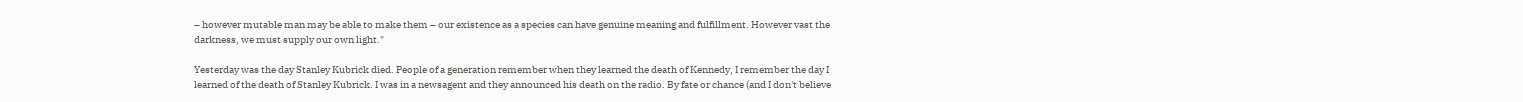– however mutable man may be able to make them – our existence as a species can have genuine meaning and fulfillment. However vast the darkness, we must supply our own light."

Yesterday was the day Stanley Kubrick died. People of a generation remember when they learned the death of Kennedy, I remember the day I learned of the death of Stanley Kubrick. I was in a newsagent and they announced his death on the radio. By fate or chance (and I don't believe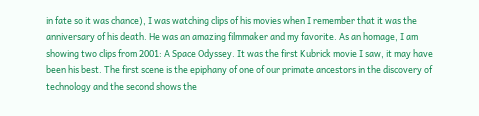in fate so it was chance), I was watching clips of his movies when I remember that it was the anniversary of his death. He was an amazing filmmaker and my favorite. As an homage, I am showing two clips from 2001: A Space Odyssey. It was the first Kubrick movie I saw, it may have been his best. The first scene is the epiphany of one of our primate ancestors in the discovery of technology and the second shows the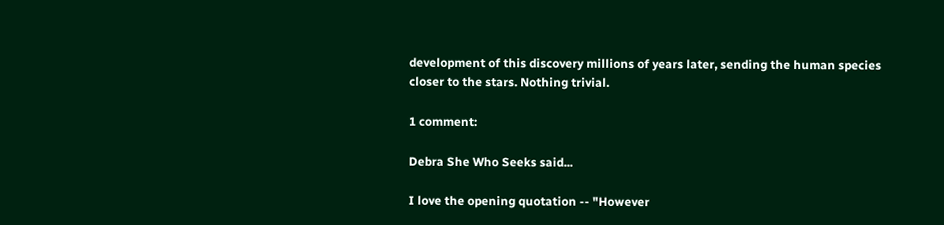development of this discovery millions of years later, sending the human species closer to the stars. Nothing trivial.

1 comment:

Debra She Who Seeks said...

I love the opening quotation -- "However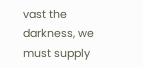vast the darkness, we must supply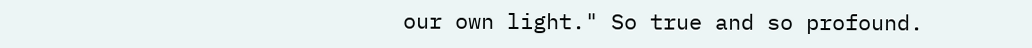our own light." So true and so profound.